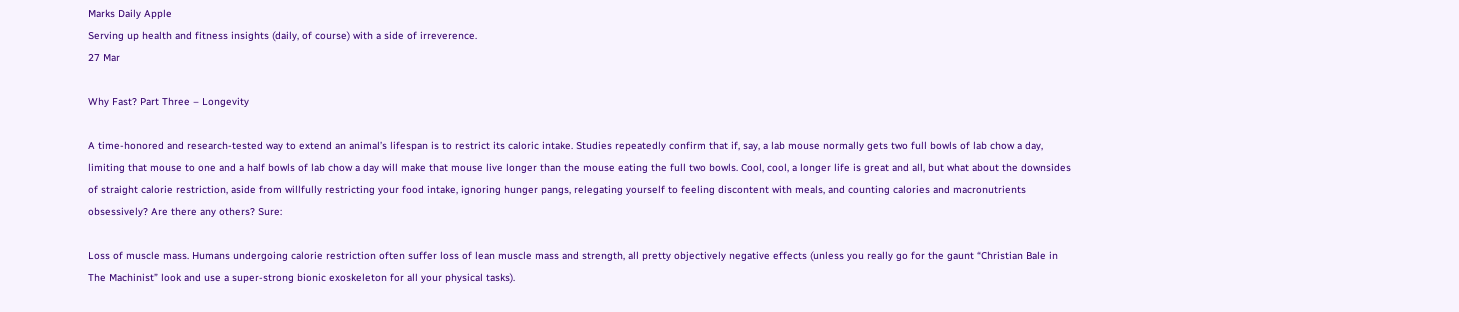Marks Daily Apple
Serving up health and fitness insights (daily, of course) with a side of irreverence.
27 Mar

Why Fast? Part Three – Longevity

A time-honored and research-tested way to extend an animal’s lifespan is to restrict its caloric intake. Studies repeatedly confirm that if, say, a lab mouse normally gets two full bowls of lab chow a day, limiting that mouse to one and a half bowls of lab chow a day will make that mouse live longer than the mouse eating the full two bowls. Cool, cool, a longer life is great and all, but what about the downsides of straight calorie restriction, aside from willfully restricting your food intake, ignoring hunger pangs, relegating yourself to feeling discontent with meals, and counting calories and macronutrients obsessively? Are there any others? Sure:

Loss of muscle mass. Humans undergoing calorie restriction often suffer loss of lean muscle mass and strength, all pretty objectively negative effects (unless you really go for the gaunt “Christian Bale in The Machinist” look and use a super-strong bionic exoskeleton for all your physical tasks).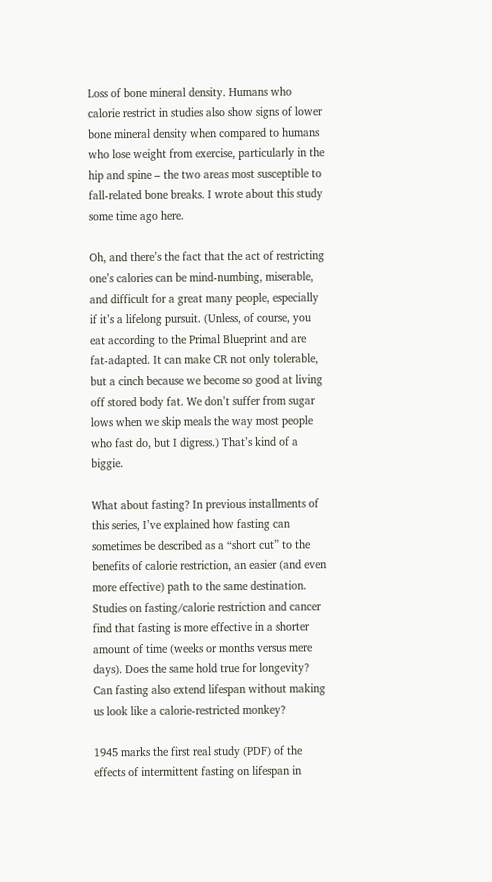Loss of bone mineral density. Humans who calorie restrict in studies also show signs of lower bone mineral density when compared to humans who lose weight from exercise, particularly in the hip and spine – the two areas most susceptible to fall-related bone breaks. I wrote about this study some time ago here.

Oh, and there’s the fact that the act of restricting one’s calories can be mind-numbing, miserable, and difficult for a great many people, especially if it’s a lifelong pursuit. (Unless, of course, you eat according to the Primal Blueprint and are fat-adapted. It can make CR not only tolerable, but a cinch because we become so good at living off stored body fat. We don’t suffer from sugar lows when we skip meals the way most people who fast do, but I digress.) That’s kind of a biggie.

What about fasting? In previous installments of this series, I’ve explained how fasting can sometimes be described as a “short cut” to the benefits of calorie restriction, an easier (and even more effective) path to the same destination. Studies on fasting/calorie restriction and cancer find that fasting is more effective in a shorter amount of time (weeks or months versus mere days). Does the same hold true for longevity? Can fasting also extend lifespan without making us look like a calorie-restricted monkey?

1945 marks the first real study (PDF) of the effects of intermittent fasting on lifespan in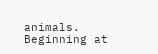animals. Beginning at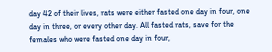day 42 of their lives, rats were either fasted one day in four, one day in three, or every other day. All fasted rats, save for the females who were fasted one day in four,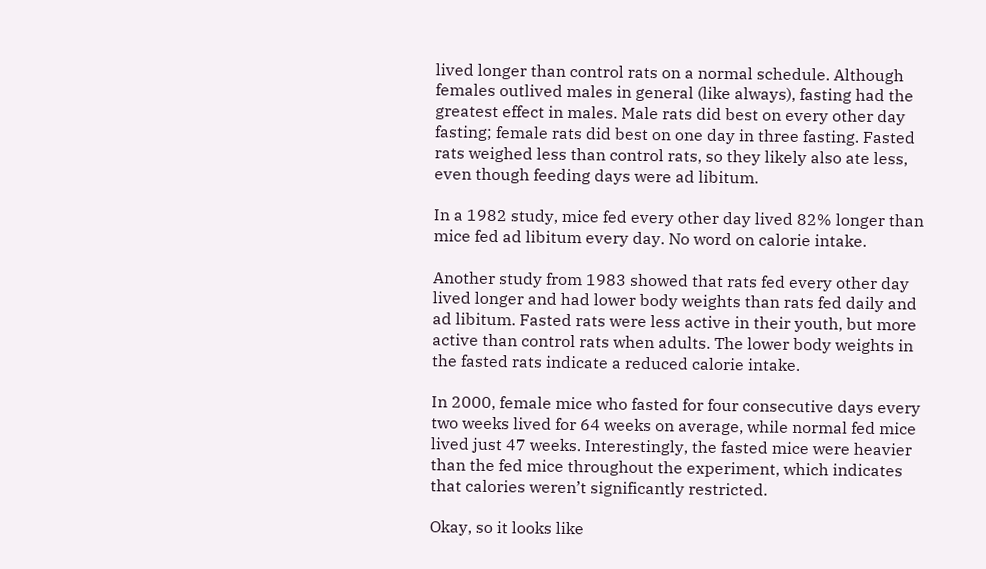lived longer than control rats on a normal schedule. Although females outlived males in general (like always), fasting had the greatest effect in males. Male rats did best on every other day fasting; female rats did best on one day in three fasting. Fasted rats weighed less than control rats, so they likely also ate less, even though feeding days were ad libitum.

In a 1982 study, mice fed every other day lived 82% longer than mice fed ad libitum every day. No word on calorie intake.

Another study from 1983 showed that rats fed every other day lived longer and had lower body weights than rats fed daily and ad libitum. Fasted rats were less active in their youth, but more active than control rats when adults. The lower body weights in the fasted rats indicate a reduced calorie intake.

In 2000, female mice who fasted for four consecutive days every two weeks lived for 64 weeks on average, while normal fed mice lived just 47 weeks. Interestingly, the fasted mice were heavier than the fed mice throughout the experiment, which indicates that calories weren’t significantly restricted.

Okay, so it looks like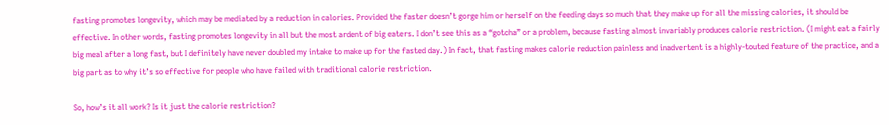fasting promotes longevity, which may be mediated by a reduction in calories. Provided the faster doesn’t gorge him or herself on the feeding days so much that they make up for all the missing calories, it should be effective. In other words, fasting promotes longevity in all but the most ardent of big eaters. I don’t see this as a “gotcha” or a problem, because fasting almost invariably produces calorie restriction. (I might eat a fairly big meal after a long fast, but I definitely have never doubled my intake to make up for the fasted day.) In fact, that fasting makes calorie reduction painless and inadvertent is a highly-touted feature of the practice, and a big part as to why it’s so effective for people who have failed with traditional calorie restriction.

So, how’s it all work? Is it just the calorie restriction?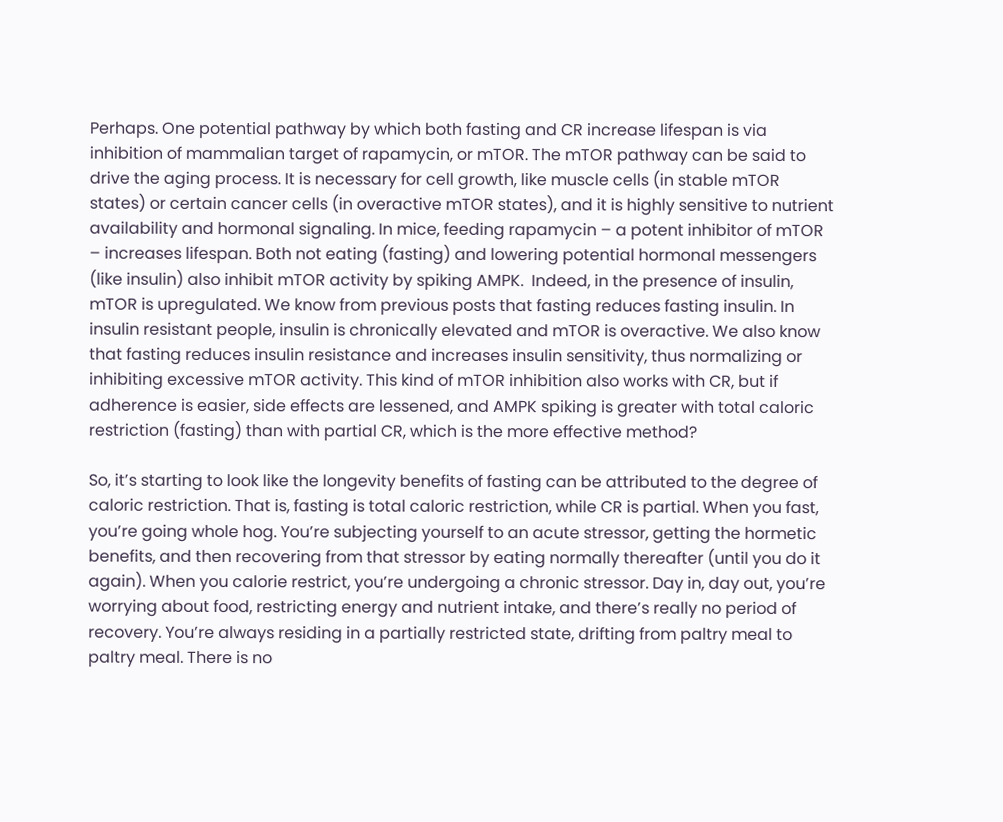Perhaps. One potential pathway by which both fasting and CR increase lifespan is via inhibition of mammalian target of rapamycin, or mTOR. The mTOR pathway can be said to drive the aging process. It is necessary for cell growth, like muscle cells (in stable mTOR states) or certain cancer cells (in overactive mTOR states), and it is highly sensitive to nutrient availability and hormonal signaling. In mice, feeding rapamycin – a potent inhibitor of mTOR – increases lifespan. Both not eating (fasting) and lowering potential hormonal messengers (like insulin) also inhibit mTOR activity by spiking AMPK.  Indeed, in the presence of insulin, mTOR is upregulated. We know from previous posts that fasting reduces fasting insulin. In insulin resistant people, insulin is chronically elevated and mTOR is overactive. We also know that fasting reduces insulin resistance and increases insulin sensitivity, thus normalizing or inhibiting excessive mTOR activity. This kind of mTOR inhibition also works with CR, but if adherence is easier, side effects are lessened, and AMPK spiking is greater with total caloric restriction (fasting) than with partial CR, which is the more effective method?

So, it’s starting to look like the longevity benefits of fasting can be attributed to the degree of caloric restriction. That is, fasting is total caloric restriction, while CR is partial. When you fast, you’re going whole hog. You’re subjecting yourself to an acute stressor, getting the hormetic benefits, and then recovering from that stressor by eating normally thereafter (until you do it again). When you calorie restrict, you’re undergoing a chronic stressor. Day in, day out, you’re worrying about food, restricting energy and nutrient intake, and there’s really no period of recovery. You’re always residing in a partially restricted state, drifting from paltry meal to paltry meal. There is no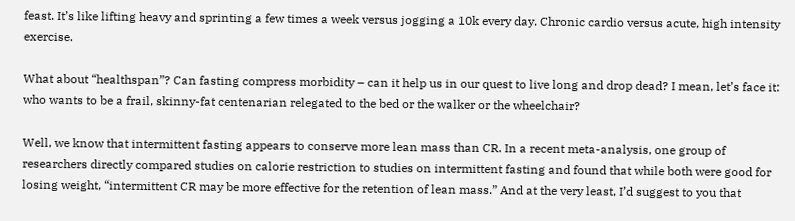feast. It’s like lifting heavy and sprinting a few times a week versus jogging a 10k every day. Chronic cardio versus acute, high intensity exercise.

What about “healthspan”? Can fasting compress morbidity – can it help us in our quest to live long and drop dead? I mean, let’s face it: who wants to be a frail, skinny-fat centenarian relegated to the bed or the walker or the wheelchair?

Well, we know that intermittent fasting appears to conserve more lean mass than CR. In a recent meta-analysis, one group of researchers directly compared studies on calorie restriction to studies on intermittent fasting and found that while both were good for losing weight, “intermittent CR may be more effective for the retention of lean mass.” And at the very least, I’d suggest to you that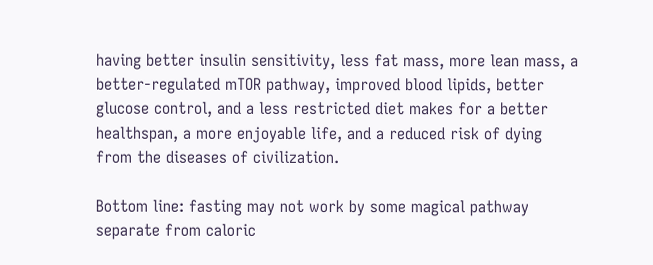having better insulin sensitivity, less fat mass, more lean mass, a better-regulated mTOR pathway, improved blood lipids, better glucose control, and a less restricted diet makes for a better healthspan, a more enjoyable life, and a reduced risk of dying from the diseases of civilization.

Bottom line: fasting may not work by some magical pathway separate from caloric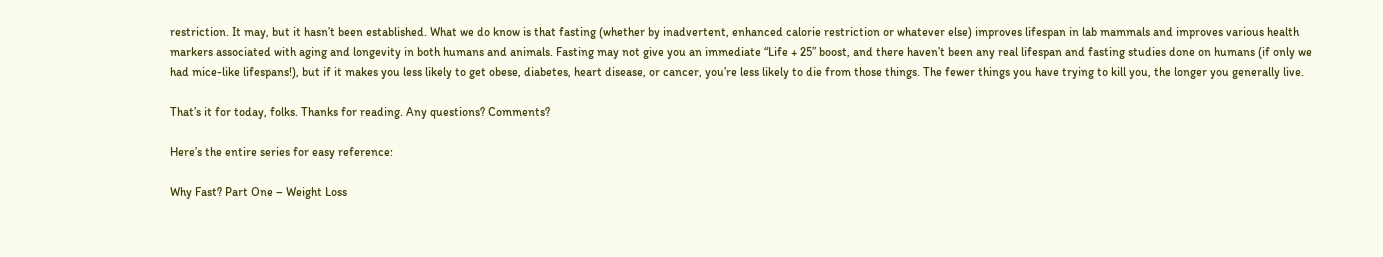restriction. It may, but it hasn’t been established. What we do know is that fasting (whether by inadvertent, enhanced calorie restriction or whatever else) improves lifespan in lab mammals and improves various health markers associated with aging and longevity in both humans and animals. Fasting may not give you an immediate “Life + 25” boost, and there haven’t been any real lifespan and fasting studies done on humans (if only we had mice-like lifespans!), but if it makes you less likely to get obese, diabetes, heart disease, or cancer, you’re less likely to die from those things. The fewer things you have trying to kill you, the longer you generally live.

That’s it for today, folks. Thanks for reading. Any questions? Comments?

Here’s the entire series for easy reference:

Why Fast? Part One – Weight Loss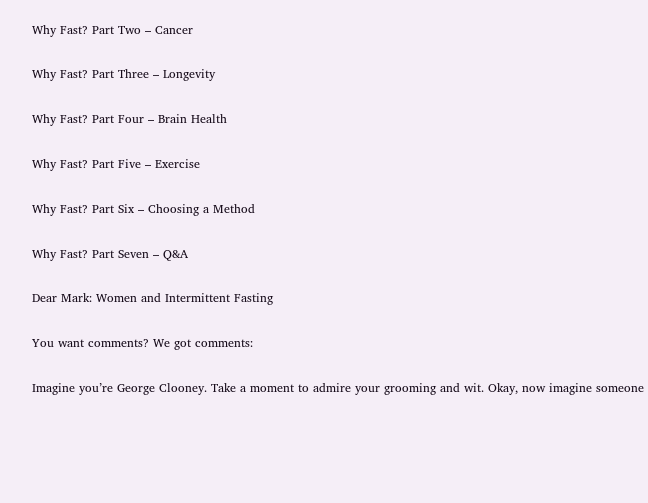Why Fast? Part Two – Cancer

Why Fast? Part Three – Longevity

Why Fast? Part Four – Brain Health

Why Fast? Part Five – Exercise

Why Fast? Part Six – Choosing a Method

Why Fast? Part Seven – Q&A

Dear Mark: Women and Intermittent Fasting

You want comments? We got comments:

Imagine you’re George Clooney. Take a moment to admire your grooming and wit. Okay, now imagine someone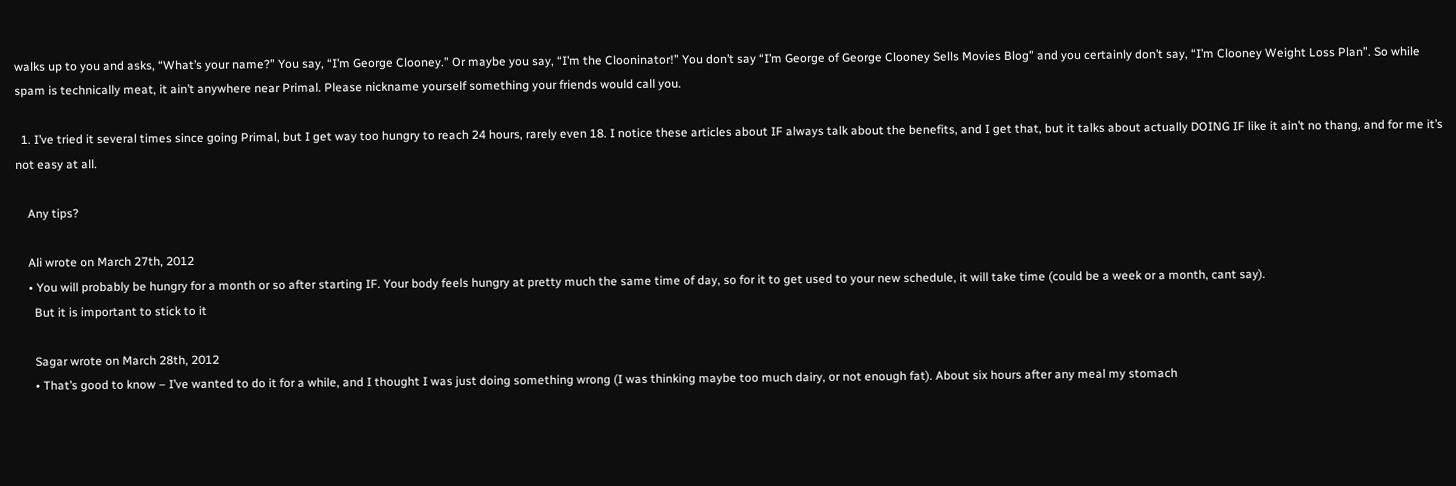walks up to you and asks, “What’s your name?” You say, “I’m George Clooney.” Or maybe you say, “I’m the Clooninator!” You don’t say “I’m George of George Clooney Sells Movies Blog” and you certainly don’t say, “I’m Clooney Weight Loss Plan”. So while spam is technically meat, it ain’t anywhere near Primal. Please nickname yourself something your friends would call you.

  1. I’ve tried it several times since going Primal, but I get way too hungry to reach 24 hours, rarely even 18. I notice these articles about IF always talk about the benefits, and I get that, but it talks about actually DOING IF like it ain’t no thang, and for me it’s not easy at all.

    Any tips?

    Ali wrote on March 27th, 2012
    • You will probably be hungry for a month or so after starting IF. Your body feels hungry at pretty much the same time of day, so for it to get used to your new schedule, it will take time (could be a week or a month, cant say).
      But it is important to stick to it

      Sagar wrote on March 28th, 2012
      • That’s good to know – I’ve wanted to do it for a while, and I thought I was just doing something wrong (I was thinking maybe too much dairy, or not enough fat). About six hours after any meal my stomach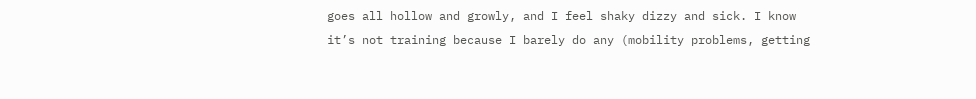goes all hollow and growly, and I feel shaky dizzy and sick. I know it’s not training because I barely do any (mobility problems, getting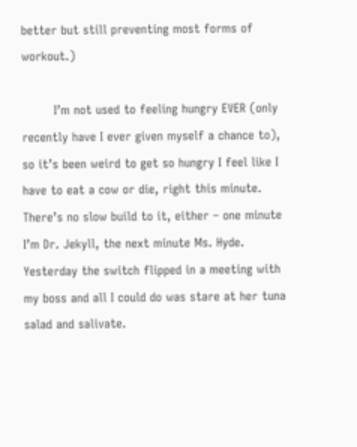better but still preventing most forms of workout.)

        I’m not used to feeling hungry EVER (only recently have I ever given myself a chance to), so it’s been weird to get so hungry I feel like I have to eat a cow or die, right this minute. There’s no slow build to it, either – one minute I’m Dr. Jekyll, the next minute Ms. Hyde. Yesterday the switch flipped in a meeting with my boss and all I could do was stare at her tuna salad and salivate.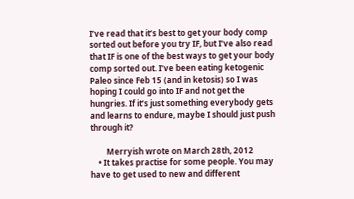I’ve read that it’s best to get your body comp sorted out before you try IF, but I’ve also read that IF is one of the best ways to get your body comp sorted out. I’ve been eating ketogenic Paleo since Feb 15 (and in ketosis) so I was hoping I could go into IF and not get the hungries. If it’s just something everybody gets and learns to endure, maybe I should just push through it?

        Merryish wrote on March 28th, 2012
    • It takes practise for some people. You may have to get used to new and different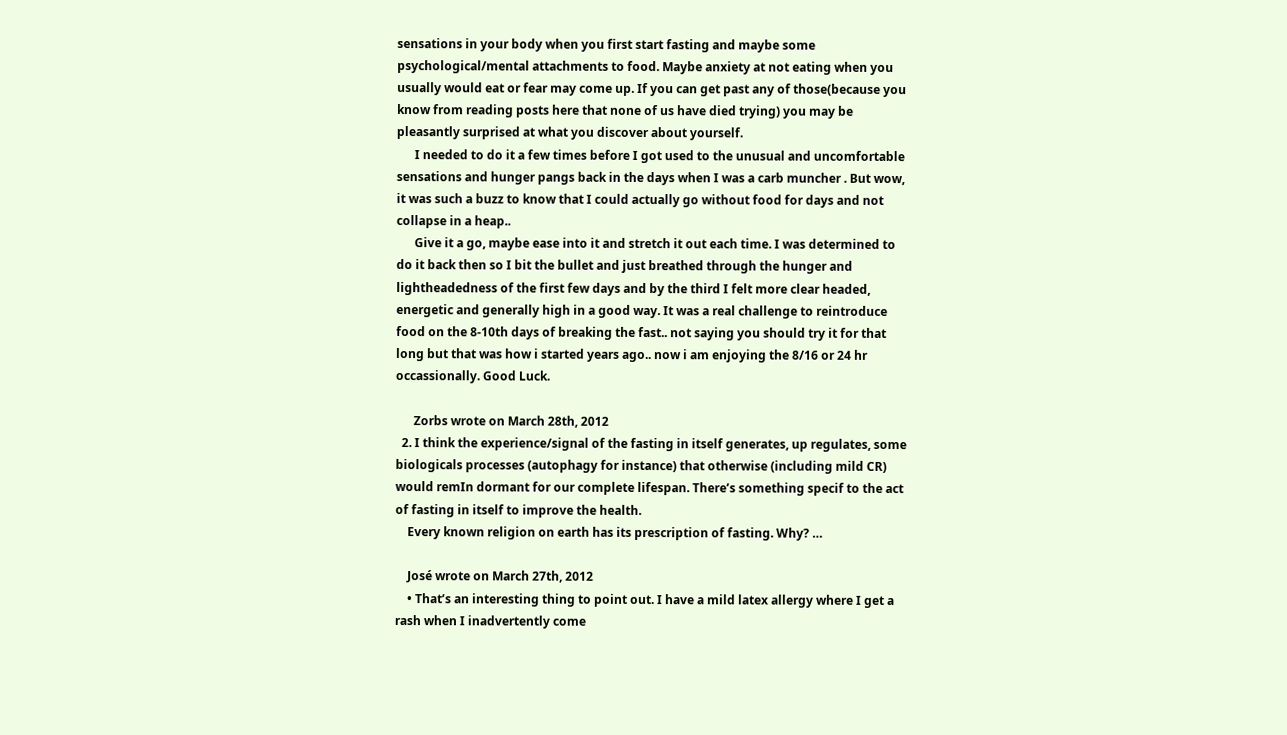sensations in your body when you first start fasting and maybe some psychological/mental attachments to food. Maybe anxiety at not eating when you usually would eat or fear may come up. If you can get past any of those(because you know from reading posts here that none of us have died trying) you may be pleasantly surprised at what you discover about yourself.
      I needed to do it a few times before I got used to the unusual and uncomfortable sensations and hunger pangs back in the days when I was a carb muncher . But wow, it was such a buzz to know that I could actually go without food for days and not collapse in a heap..
      Give it a go, maybe ease into it and stretch it out each time. I was determined to do it back then so I bit the bullet and just breathed through the hunger and lightheadedness of the first few days and by the third I felt more clear headed, energetic and generally high in a good way. It was a real challenge to reintroduce food on the 8-10th days of breaking the fast.. not saying you should try it for that long but that was how i started years ago.. now i am enjoying the 8/16 or 24 hr occassionally. Good Luck.

      Zorbs wrote on March 28th, 2012
  2. I think the experience/signal of the fasting in itself generates, up regulates, some biologicals processes (autophagy for instance) that otherwise (including mild CR) would remIn dormant for our complete lifespan. There’s something specif to the act of fasting in itself to improve the health.
    Every known religion on earth has its prescription of fasting. Why? …

    José wrote on March 27th, 2012
    • That’s an interesting thing to point out. I have a mild latex allergy where I get a rash when I inadvertently come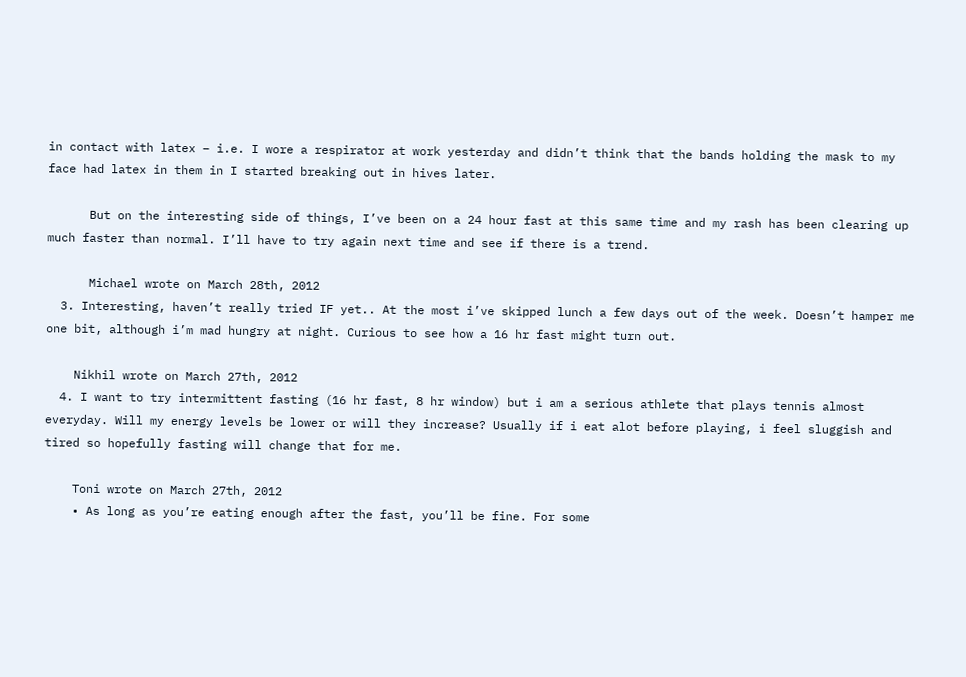in contact with latex – i.e. I wore a respirator at work yesterday and didn’t think that the bands holding the mask to my face had latex in them in I started breaking out in hives later.

      But on the interesting side of things, I’ve been on a 24 hour fast at this same time and my rash has been clearing up much faster than normal. I’ll have to try again next time and see if there is a trend.

      Michael wrote on March 28th, 2012
  3. Interesting, haven’t really tried IF yet.. At the most i’ve skipped lunch a few days out of the week. Doesn’t hamper me one bit, although i’m mad hungry at night. Curious to see how a 16 hr fast might turn out.

    Nikhil wrote on March 27th, 2012
  4. I want to try intermittent fasting (16 hr fast, 8 hr window) but i am a serious athlete that plays tennis almost everyday. Will my energy levels be lower or will they increase? Usually if i eat alot before playing, i feel sluggish and tired so hopefully fasting will change that for me.

    Toni wrote on March 27th, 2012
    • As long as you’re eating enough after the fast, you’ll be fine. For some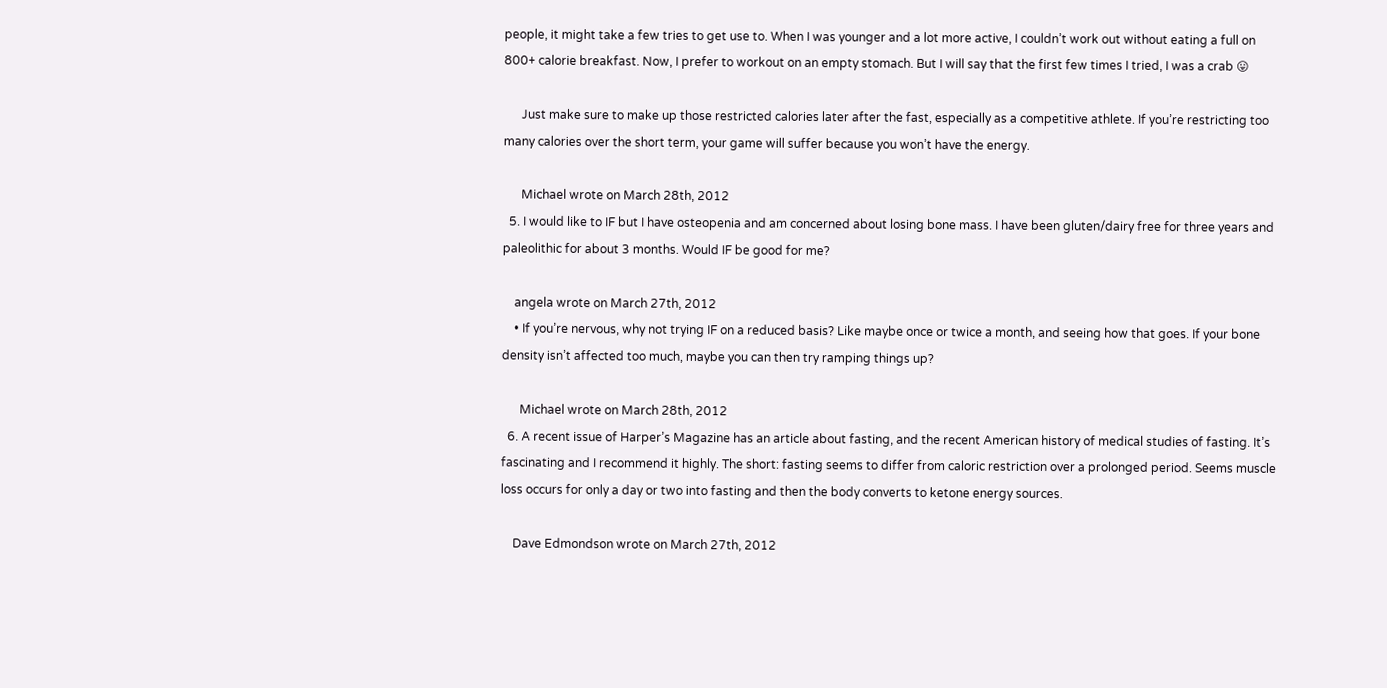people, it might take a few tries to get use to. When I was younger and a lot more active, I couldn’t work out without eating a full on 800+ calorie breakfast. Now, I prefer to workout on an empty stomach. But I will say that the first few times I tried, I was a crab 😛

      Just make sure to make up those restricted calories later after the fast, especially as a competitive athlete. If you’re restricting too many calories over the short term, your game will suffer because you won’t have the energy.

      Michael wrote on March 28th, 2012
  5. I would like to IF but I have osteopenia and am concerned about losing bone mass. I have been gluten/dairy free for three years and paleolithic for about 3 months. Would IF be good for me?

    angela wrote on March 27th, 2012
    • If you’re nervous, why not trying IF on a reduced basis? Like maybe once or twice a month, and seeing how that goes. If your bone density isn’t affected too much, maybe you can then try ramping things up?

      Michael wrote on March 28th, 2012
  6. A recent issue of Harper’s Magazine has an article about fasting, and the recent American history of medical studies of fasting. It’s fascinating and I recommend it highly. The short: fasting seems to differ from caloric restriction over a prolonged period. Seems muscle loss occurs for only a day or two into fasting and then the body converts to ketone energy sources.

    Dave Edmondson wrote on March 27th, 2012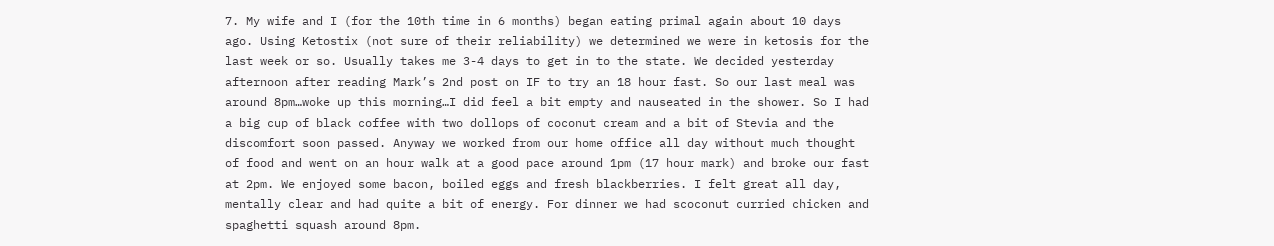7. My wife and I (for the 10th time in 6 months) began eating primal again about 10 days ago. Using Ketostix (not sure of their reliability) we determined we were in ketosis for the last week or so. Usually takes me 3-4 days to get in to the state. We decided yesterday afternoon after reading Mark’s 2nd post on IF to try an 18 hour fast. So our last meal was around 8pm…woke up this morning…I did feel a bit empty and nauseated in the shower. So I had a big cup of black coffee with two dollops of coconut cream and a bit of Stevia and the discomfort soon passed. Anyway we worked from our home office all day without much thought of food and went on an hour walk at a good pace around 1pm (17 hour mark) and broke our fast at 2pm. We enjoyed some bacon, boiled eggs and fresh blackberries. I felt great all day, mentally clear and had quite a bit of energy. For dinner we had scoconut curried chicken and spaghetti squash around 8pm.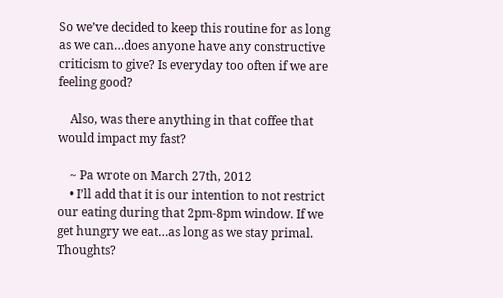So we’ve decided to keep this routine for as long as we can…does anyone have any constructive criticism to give? Is everyday too often if we are feeling good?

    Also, was there anything in that coffee that would impact my fast?

    ~ Pa wrote on March 27th, 2012
    • I’ll add that it is our intention to not restrict our eating during that 2pm-8pm window. If we get hungry we eat…as long as we stay primal. Thoughts?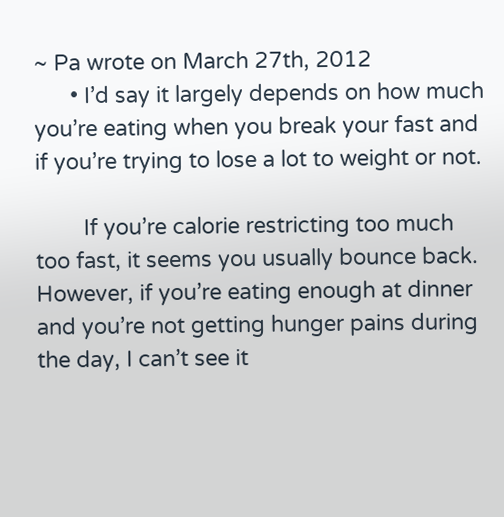~ Pa wrote on March 27th, 2012
      • I’d say it largely depends on how much you’re eating when you break your fast and if you’re trying to lose a lot to weight or not.

        If you’re calorie restricting too much too fast, it seems you usually bounce back. However, if you’re eating enough at dinner and you’re not getting hunger pains during the day, I can’t see it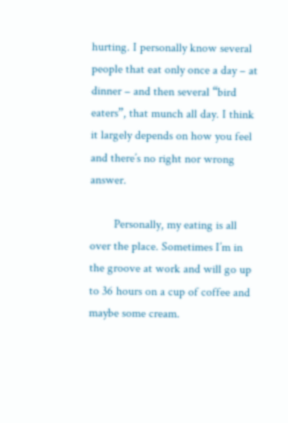hurting. I personally know several people that eat only once a day – at dinner – and then several “bird eaters”, that munch all day. I think it largely depends on how you feel and there’s no right nor wrong answer.

        Personally, my eating is all over the place. Sometimes I’m in the groove at work and will go up to 36 hours on a cup of coffee and maybe some cream.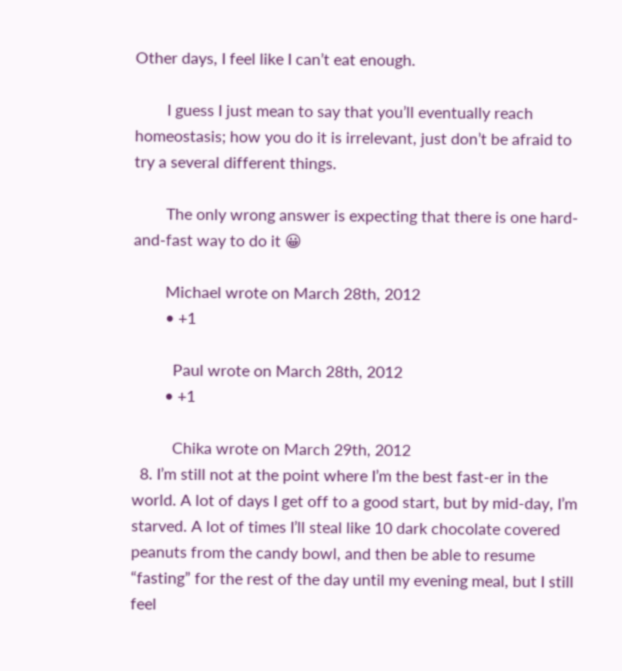Other days, I feel like I can’t eat enough.

        I guess I just mean to say that you’ll eventually reach homeostasis; how you do it is irrelevant, just don’t be afraid to try a several different things.

        The only wrong answer is expecting that there is one hard-and-fast way to do it 😀

        Michael wrote on March 28th, 2012
        • +1

          Paul wrote on March 28th, 2012
        • +1

          Chika wrote on March 29th, 2012
  8. I’m still not at the point where I’m the best fast-er in the world. A lot of days I get off to a good start, but by mid-day, I’m starved. A lot of times I’ll steal like 10 dark chocolate covered peanuts from the candy bowl, and then be able to resume “fasting” for the rest of the day until my evening meal, but I still feel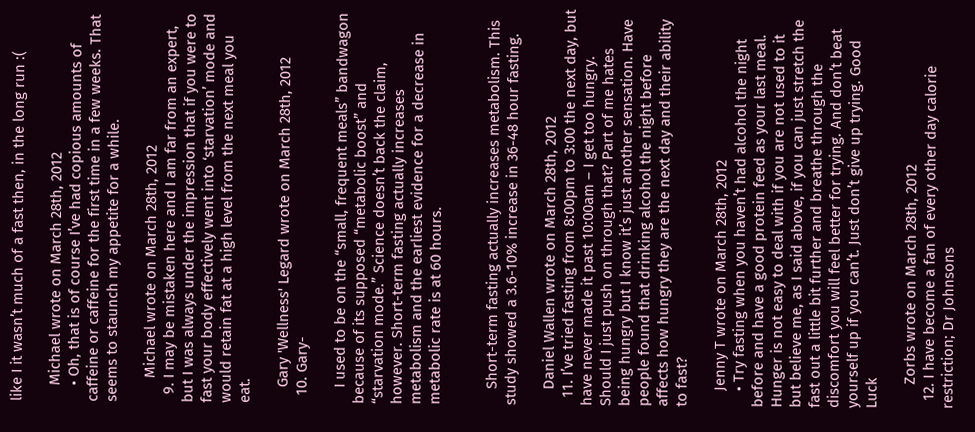like I it wasn’t much of a fast then, in the long run :(

    Michael wrote on March 28th, 2012
    • Oh, that is of course I’ve had copious amounts of caffeine or caffeine for the first time in a few weeks. That seems to staunch my appetite for a while.

      Michael wrote on March 28th, 2012
  9. I may be mistaken here and I am far from an expert, but I was always under the impression that if you were to fast your body effectively went into ‘starvation’ mode and would retain fat at a high level from the next meal you eat.

    Gary 'Wellness' Legard wrote on March 28th, 2012
  10. Gary-

    I used to be on the “small, frequent meals” bandwagon because of its supposed “metabolic boost” and “starvation mode.” Science doesn’t back the claim, however. Short-term fasting actually increases metabolism and the earliest evidence for a decrease in metabolic rate is at 60 hours.


    Short-term fasting actually increases metabolism. This study showed a 3.6-10% increase in 36-48 hour fasting.

    Daniel Wallen wrote on March 28th, 2012
  11. I’ve tried fasting from 8:00pm to 3:00 the next day, but have never made it past 10:00am – I get too hungry. Should I just push on through that? Part of me hates being hungry but I know it’s just another sensation. Have people found that drinking alcohol the night before affects how hungry they are the next day and their ability to fast?

    Jenny T wrote on March 28th, 2012
    • Try fasting when you haven’t had alcohol the night before and have a good protein feed as your last meal. Hunger is not easy to deal with if you are not used to it but believe me, as I said above, if you can just stretch the fast out a little bit further and breathe through the discomfort you will feel better for trying. And don’t beat yourself up if you can’t. Just don’t give up trying. Good Luck

      Zorbs wrote on March 28th, 2012
  12. I have become a fan of every other day calorie restriction; Dr Johnsons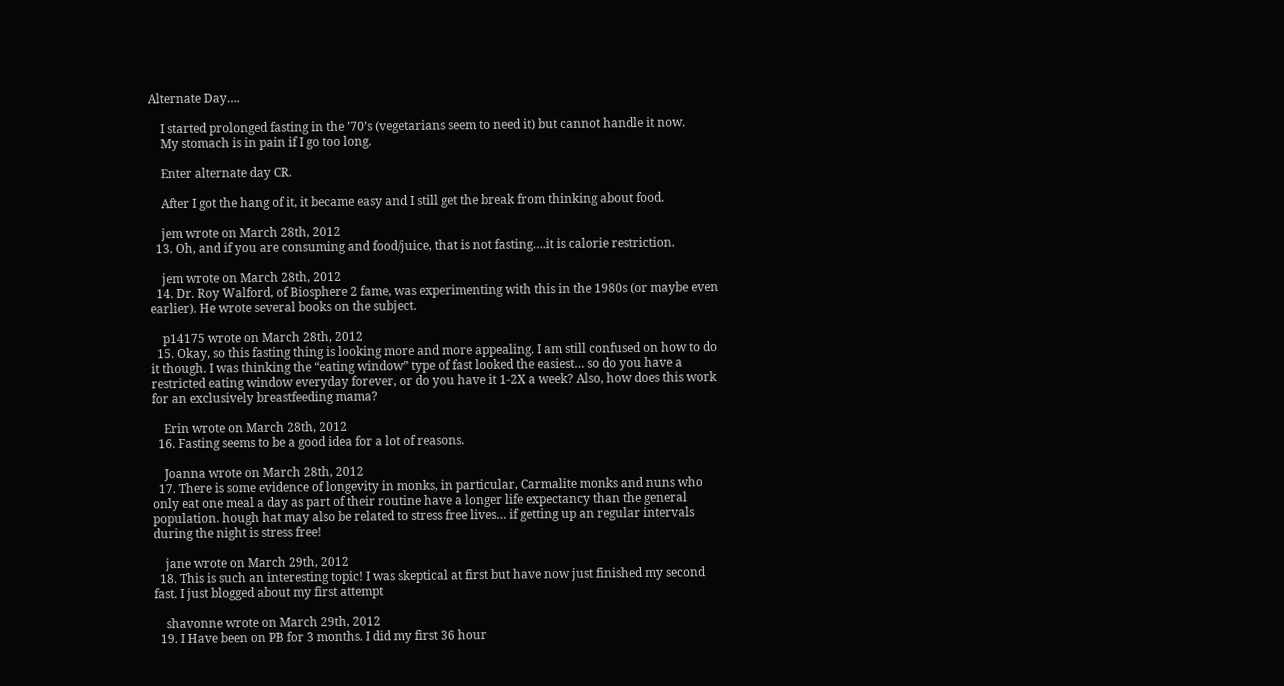Alternate Day….

    I started prolonged fasting in the ’70’s (vegetarians seem to need it) but cannot handle it now.
    My stomach is in pain if I go too long.

    Enter alternate day CR.

    After I got the hang of it, it became easy and I still get the break from thinking about food.

    jem wrote on March 28th, 2012
  13. Oh, and if you are consuming and food/juice, that is not fasting….it is calorie restriction.

    jem wrote on March 28th, 2012
  14. Dr. Roy Walford, of Biosphere 2 fame, was experimenting with this in the 1980s (or maybe even earlier). He wrote several books on the subject.

    p14175 wrote on March 28th, 2012
  15. Okay, so this fasting thing is looking more and more appealing. I am still confused on how to do it though. I was thinking the “eating window” type of fast looked the easiest… so do you have a restricted eating window everyday forever, or do you have it 1-2X a week? Also, how does this work for an exclusively breastfeeding mama?

    Erin wrote on March 28th, 2012
  16. Fasting seems to be a good idea for a lot of reasons.

    Joanna wrote on March 28th, 2012
  17. There is some evidence of longevity in monks, in particular, Carmalite monks and nuns who only eat one meal a day as part of their routine have a longer life expectancy than the general population. hough hat may also be related to stress free lives… if getting up an regular intervals during the night is stress free!

    jane wrote on March 29th, 2012
  18. This is such an interesting topic! I was skeptical at first but have now just finished my second fast. I just blogged about my first attempt

    shavonne wrote on March 29th, 2012
  19. I Have been on PB for 3 months. I did my first 36 hour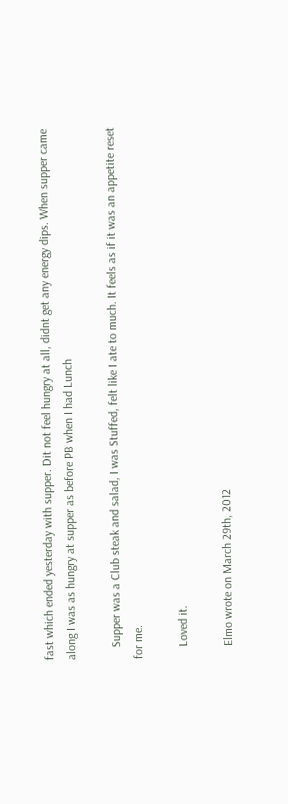fast which ended yesterday with supper. Dit not feel hungry at all, didnt get any energy dips. When supper came along I was as hungry at supper as before PB when I had Lunch

    Supper was a Club steak and salad, I was Stuffed, felt like I ate to much. It feels as if it was an appetite reset for me.

    Loved it.

    Elmo wrote on March 29th, 2012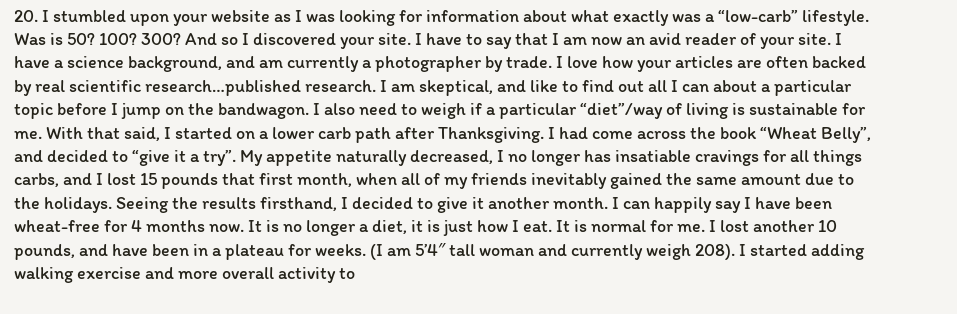20. I stumbled upon your website as I was looking for information about what exactly was a “low-carb” lifestyle. Was is 50? 100? 300? And so I discovered your site. I have to say that I am now an avid reader of your site. I have a science background, and am currently a photographer by trade. I love how your articles are often backed by real scientific research…published research. I am skeptical, and like to find out all I can about a particular topic before I jump on the bandwagon. I also need to weigh if a particular “diet”/way of living is sustainable for me. With that said, I started on a lower carb path after Thanksgiving. I had come across the book “Wheat Belly”, and decided to “give it a try”. My appetite naturally decreased, I no longer has insatiable cravings for all things carbs, and I lost 15 pounds that first month, when all of my friends inevitably gained the same amount due to the holidays. Seeing the results firsthand, I decided to give it another month. I can happily say I have been wheat-free for 4 months now. It is no longer a diet, it is just how I eat. It is normal for me. I lost another 10 pounds, and have been in a plateau for weeks. (I am 5’4″ tall woman and currently weigh 208). I started adding walking exercise and more overall activity to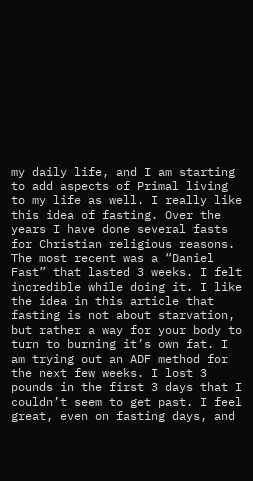my daily life, and I am starting to add aspects of Primal living to my life as well. I really like this idea of fasting. Over the years I have done several fasts for Christian religious reasons. The most recent was a “Daniel Fast” that lasted 3 weeks. I felt incredible while doing it. I like the idea in this article that fasting is not about starvation, but rather a way for your body to turn to burning it’s own fat. I am trying out an ADF method for the next few weeks. I lost 3 pounds in the first 3 days that I couldn’t seem to get past. I feel great, even on fasting days, and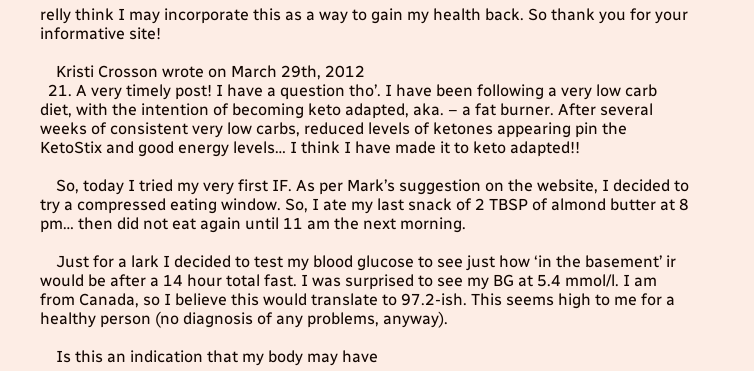relly think I may incorporate this as a way to gain my health back. So thank you for your informative site!

    Kristi Crosson wrote on March 29th, 2012
  21. A very timely post! I have a question tho’. I have been following a very low carb diet, with the intention of becoming keto adapted, aka. – a fat burner. After several weeks of consistent very low carbs, reduced levels of ketones appearing pin the KetoStix and good energy levels… I think I have made it to keto adapted!!

    So, today I tried my very first IF. As per Mark’s suggestion on the website, I decided to try a compressed eating window. So, I ate my last snack of 2 TBSP of almond butter at 8 pm… then did not eat again until 11 am the next morning.

    Just for a lark I decided to test my blood glucose to see just how ‘in the basement’ ir would be after a 14 hour total fast. I was surprised to see my BG at 5.4 mmol/l. I am from Canada, so I believe this would translate to 97.2-ish. This seems high to me for a healthy person (no diagnosis of any problems, anyway).

    Is this an indication that my body may have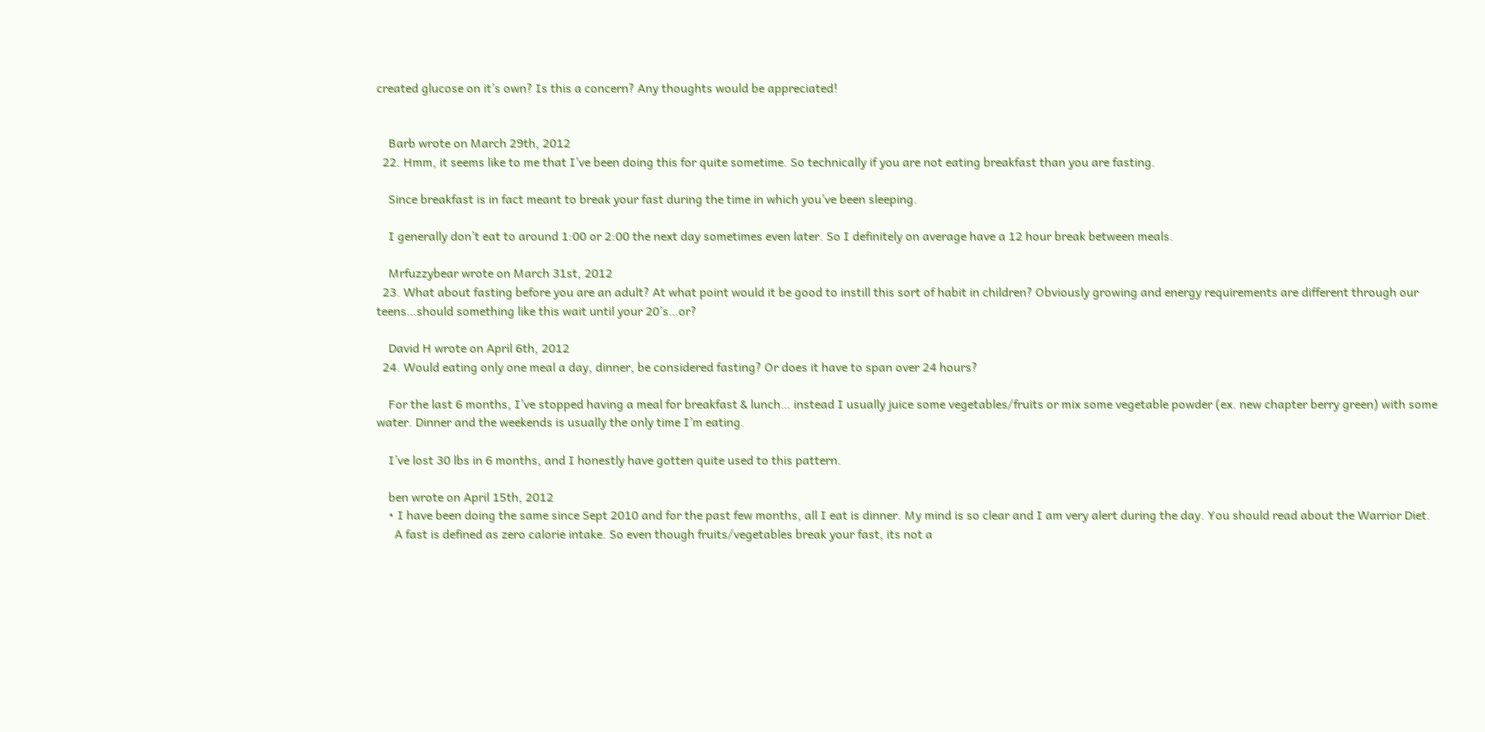created glucose on it’s own? Is this a concern? Any thoughts would be appreciated!


    Barb wrote on March 29th, 2012
  22. Hmm, it seems like to me that I’ve been doing this for quite sometime. So technically if you are not eating breakfast than you are fasting.

    Since breakfast is in fact meant to break your fast during the time in which you’ve been sleeping.

    I generally don’t eat to around 1:00 or 2:00 the next day sometimes even later. So I definitely on average have a 12 hour break between meals.

    Mrfuzzybear wrote on March 31st, 2012
  23. What about fasting before you are an adult? At what point would it be good to instill this sort of habit in children? Obviously growing and energy requirements are different through our teens…should something like this wait until your 20’s…or?

    David H wrote on April 6th, 2012
  24. Would eating only one meal a day, dinner, be considered fasting? Or does it have to span over 24 hours?

    For the last 6 months, I’ve stopped having a meal for breakfast & lunch… instead I usually juice some vegetables/fruits or mix some vegetable powder (ex. new chapter berry green) with some water. Dinner and the weekends is usually the only time I’m eating.

    I’ve lost 30 lbs in 6 months, and I honestly have gotten quite used to this pattern.

    ben wrote on April 15th, 2012
    • I have been doing the same since Sept 2010 and for the past few months, all I eat is dinner. My mind is so clear and I am very alert during the day. You should read about the Warrior Diet.
      A fast is defined as zero calorie intake. So even though fruits/vegetables break your fast, its not a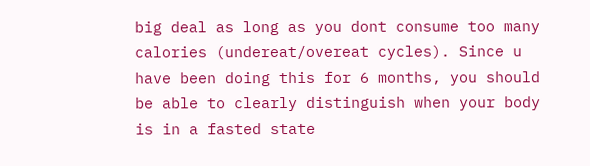big deal as long as you dont consume too many calories (undereat/overeat cycles). Since u have been doing this for 6 months, you should be able to clearly distinguish when your body is in a fasted state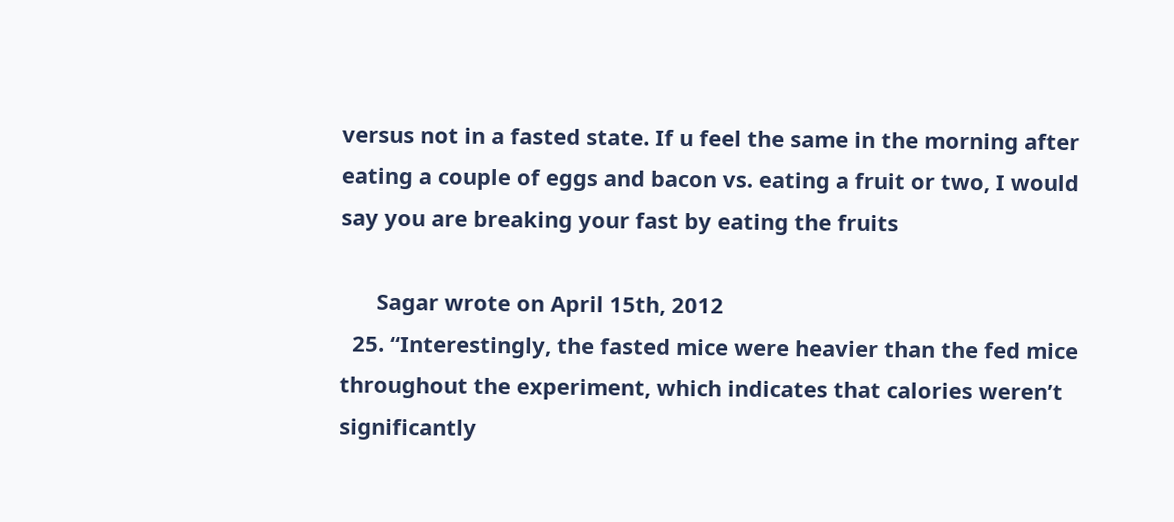versus not in a fasted state. If u feel the same in the morning after eating a couple of eggs and bacon vs. eating a fruit or two, I would say you are breaking your fast by eating the fruits

      Sagar wrote on April 15th, 2012
  25. “Interestingly, the fasted mice were heavier than the fed mice throughout the experiment, which indicates that calories weren’t significantly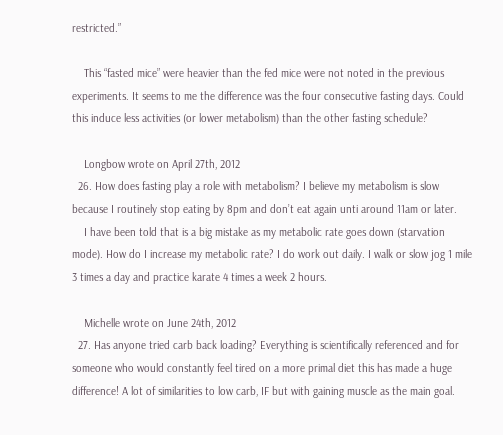restricted.”

    This “fasted mice” were heavier than the fed mice were not noted in the previous experiments. It seems to me the difference was the four consecutive fasting days. Could this induce less activities (or lower metabolism) than the other fasting schedule?

    Longbow wrote on April 27th, 2012
  26. How does fasting play a role with metabolism? I believe my metabolism is slow because I routinely stop eating by 8pm and don’t eat again unti around 11am or later.
    I have been told that is a big mistake as my metabolic rate goes down (starvation mode). How do I increase my metabolic rate? I do work out daily. I walk or slow jog 1 mile 3 times a day and practice karate 4 times a week 2 hours.

    Michelle wrote on June 24th, 2012
  27. Has anyone tried carb back loading? Everything is scientifically referenced and for someone who would constantly feel tired on a more primal diet this has made a huge difference! A lot of similarities to low carb, IF but with gaining muscle as the main goal.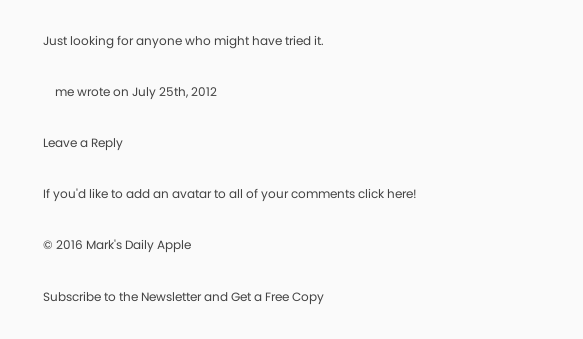Just looking for anyone who might have tried it.

    me wrote on July 25th, 2012

Leave a Reply

If you'd like to add an avatar to all of your comments click here!

© 2016 Mark's Daily Apple

Subscribe to the Newsletter and Get a Free Copy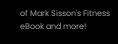of Mark Sisson's Fitness eBook and more!